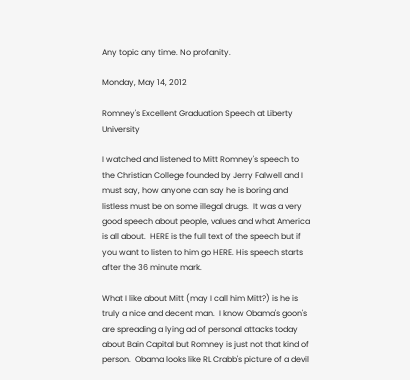Any topic any time. No profanity.

Monday, May 14, 2012

Romney's Excellent Graduation Speech at Liberty University

I watched and listened to Mitt Romney's speech to the Christian College founded by Jerry Falwell and I must say, how anyone can say he is boring and listless must be on some illegal drugs.  It was a very good speech about people, values and what America is all about.  HERE is the full text of the speech but if you want to listen to him go HERE. His speech starts after the 36 minute mark.

What I like about Mitt (may I call him Mitt?) is he is truly a nice and decent man.  I know Obama's goon's are spreading a lying ad of personal attacks today about Bain Capital but Romney is just not that kind of person.  Obama looks like RL Crabb's picture of a devil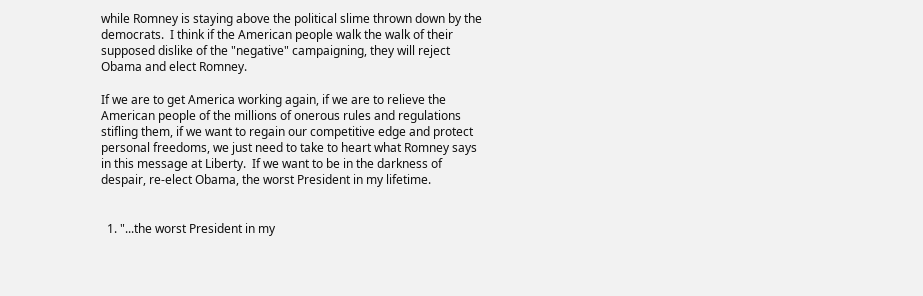while Romney is staying above the political slime thrown down by the democrats.  I think if the American people walk the walk of their supposed dislike of the "negative" campaigning, they will reject Obama and elect Romney.

If we are to get America working again, if we are to relieve the American people of the millions of onerous rules and regulations stifling them, if we want to regain our competitive edge and protect personal freedoms, we just need to take to heart what Romney says in this message at Liberty.  If we want to be in the darkness of despair, re-elect Obama, the worst President in my lifetime.


  1. "...the worst President in my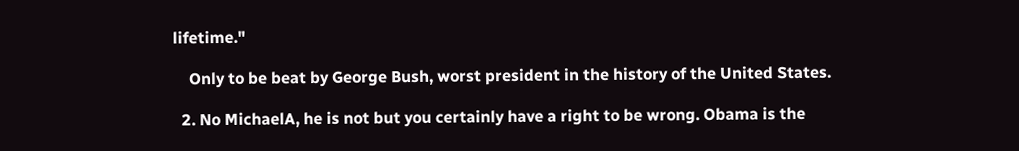lifetime."

    Only to be beat by George Bush, worst president in the history of the United States.

  2. No MichaelA, he is not but you certainly have a right to be wrong. Obama is the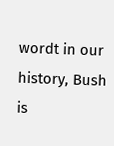wordt in our history, Bush is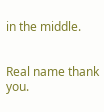in the middle.


Real name thank you.